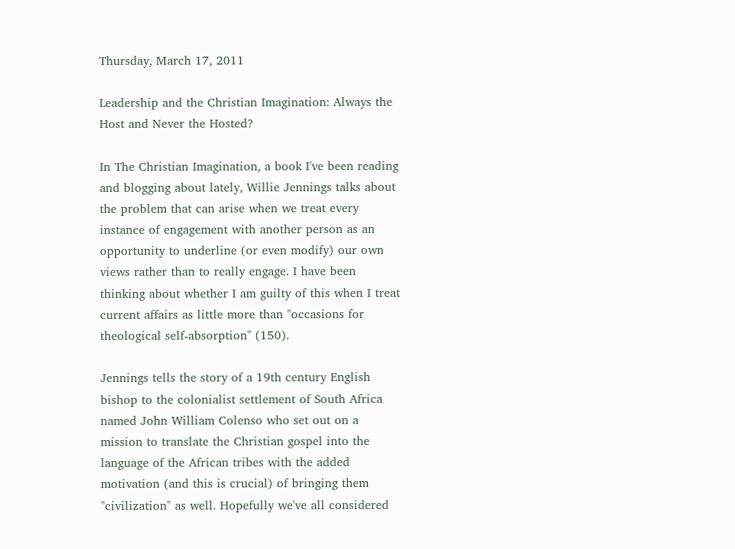Thursday, March 17, 2011

Leadership and the Christian Imagination: Always the Host and Never the Hosted?

In The Christian Imagination, a book I've been reading and blogging about lately, Willie Jennings talks about the problem that can arise when we treat every instance of engagement with another person as an opportunity to underline (or even modify) our own views rather than to really engage. I have been thinking about whether I am guilty of this when I treat current affairs as little more than "occasions for theological self-absorption" (150).

Jennings tells the story of a 19th century English bishop to the colonialist settlement of South Africa named John William Colenso who set out on a mission to translate the Christian gospel into the language of the African tribes with the added motivation (and this is crucial) of bringing them "civilization" as well. Hopefully we've all considered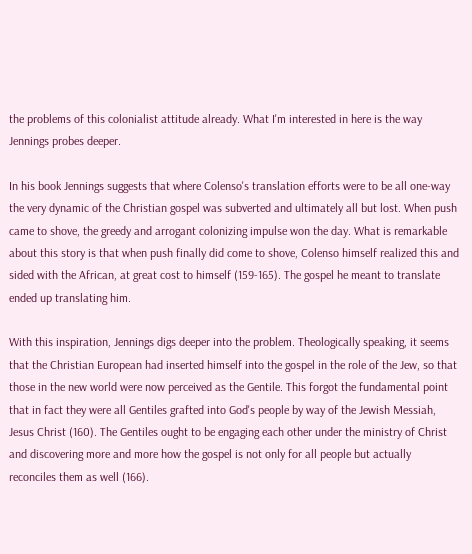the problems of this colonialist attitude already. What I'm interested in here is the way Jennings probes deeper.

In his book Jennings suggests that where Colenso's translation efforts were to be all one-way the very dynamic of the Christian gospel was subverted and ultimately all but lost. When push came to shove, the greedy and arrogant colonizing impulse won the day. What is remarkable about this story is that when push finally did come to shove, Colenso himself realized this and sided with the African, at great cost to himself (159-165). The gospel he meant to translate ended up translating him.

With this inspiration, Jennings digs deeper into the problem. Theologically speaking, it seems that the Christian European had inserted himself into the gospel in the role of the Jew, so that those in the new world were now perceived as the Gentile. This forgot the fundamental point that in fact they were all Gentiles grafted into God's people by way of the Jewish Messiah, Jesus Christ (160). The Gentiles ought to be engaging each other under the ministry of Christ and discovering more and more how the gospel is not only for all people but actually reconciles them as well (166).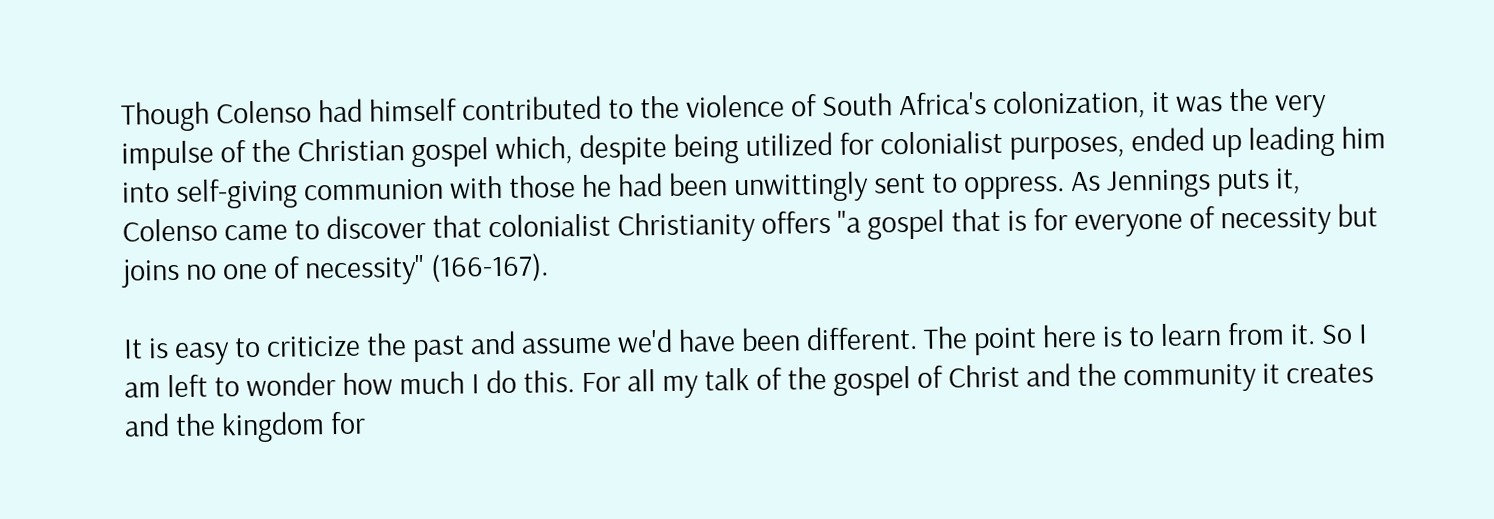Though Colenso had himself contributed to the violence of South Africa's colonization, it was the very impulse of the Christian gospel which, despite being utilized for colonialist purposes, ended up leading him into self-giving communion with those he had been unwittingly sent to oppress. As Jennings puts it, Colenso came to discover that colonialist Christianity offers "a gospel that is for everyone of necessity but joins no one of necessity" (166-167).

It is easy to criticize the past and assume we'd have been different. The point here is to learn from it. So I am left to wonder how much I do this. For all my talk of the gospel of Christ and the community it creates and the kingdom for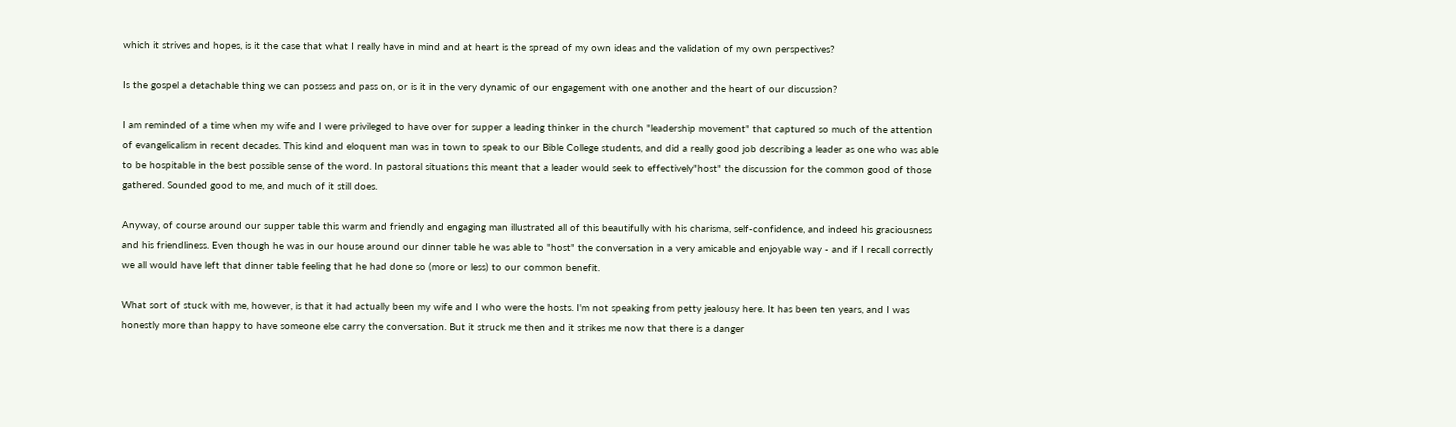which it strives and hopes, is it the case that what I really have in mind and at heart is the spread of my own ideas and the validation of my own perspectives?

Is the gospel a detachable thing we can possess and pass on, or is it in the very dynamic of our engagement with one another and the heart of our discussion?

I am reminded of a time when my wife and I were privileged to have over for supper a leading thinker in the church "leadership movement" that captured so much of the attention of evangelicalism in recent decades. This kind and eloquent man was in town to speak to our Bible College students, and did a really good job describing a leader as one who was able to be hospitable in the best possible sense of the word. In pastoral situations this meant that a leader would seek to effectively"host" the discussion for the common good of those gathered. Sounded good to me, and much of it still does.

Anyway, of course around our supper table this warm and friendly and engaging man illustrated all of this beautifully with his charisma, self-confidence, and indeed his graciousness and his friendliness. Even though he was in our house around our dinner table he was able to "host" the conversation in a very amicable and enjoyable way - and if I recall correctly we all would have left that dinner table feeling that he had done so (more or less) to our common benefit.

What sort of stuck with me, however, is that it had actually been my wife and I who were the hosts. I'm not speaking from petty jealousy here. It has been ten years, and I was honestly more than happy to have someone else carry the conversation. But it struck me then and it strikes me now that there is a danger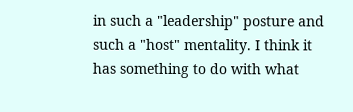in such a "leadership" posture and such a "host" mentality. I think it has something to do with what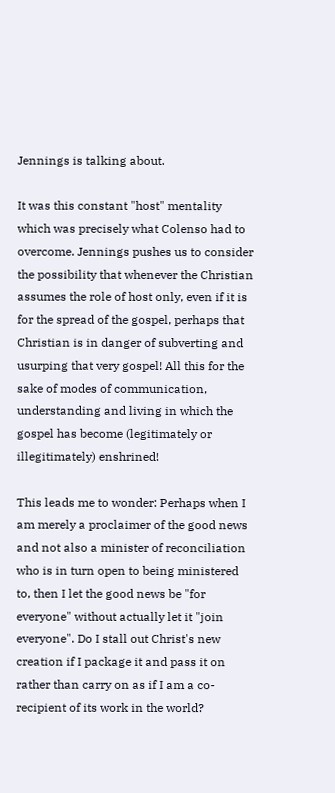Jennings is talking about.

It was this constant "host" mentality which was precisely what Colenso had to overcome. Jennings pushes us to consider the possibility that whenever the Christian assumes the role of host only, even if it is for the spread of the gospel, perhaps that Christian is in danger of subverting and usurping that very gospel! All this for the sake of modes of communication, understanding and living in which the gospel has become (legitimately or illegitimately) enshrined!

This leads me to wonder: Perhaps when I am merely a proclaimer of the good news and not also a minister of reconciliation who is in turn open to being ministered to, then I let the good news be "for everyone" without actually let it "join everyone". Do I stall out Christ's new creation if I package it and pass it on rather than carry on as if I am a co-recipient of its work in the world?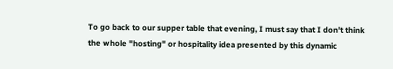To go back to our supper table that evening, I must say that I don't think the whole "hosting" or hospitality idea presented by this dynamic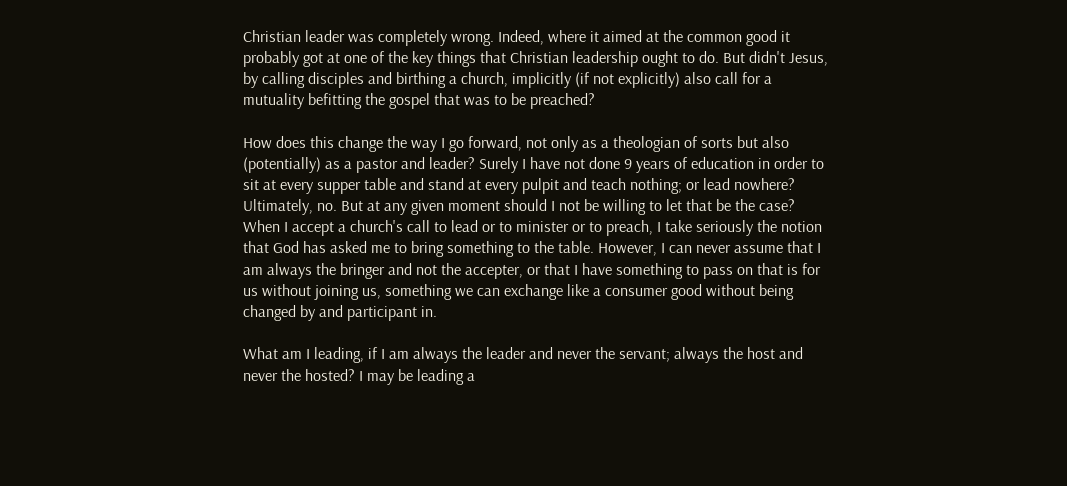Christian leader was completely wrong. Indeed, where it aimed at the common good it probably got at one of the key things that Christian leadership ought to do. But didn't Jesus, by calling disciples and birthing a church, implicitly (if not explicitly) also call for a mutuality befitting the gospel that was to be preached?

How does this change the way I go forward, not only as a theologian of sorts but also (potentially) as a pastor and leader? Surely I have not done 9 years of education in order to sit at every supper table and stand at every pulpit and teach nothing; or lead nowhere? Ultimately, no. But at any given moment should I not be willing to let that be the case? When I accept a church's call to lead or to minister or to preach, I take seriously the notion that God has asked me to bring something to the table. However, I can never assume that I am always the bringer and not the accepter, or that I have something to pass on that is for us without joining us, something we can exchange like a consumer good without being changed by and participant in.

What am I leading, if I am always the leader and never the servant; always the host and never the hosted? I may be leading a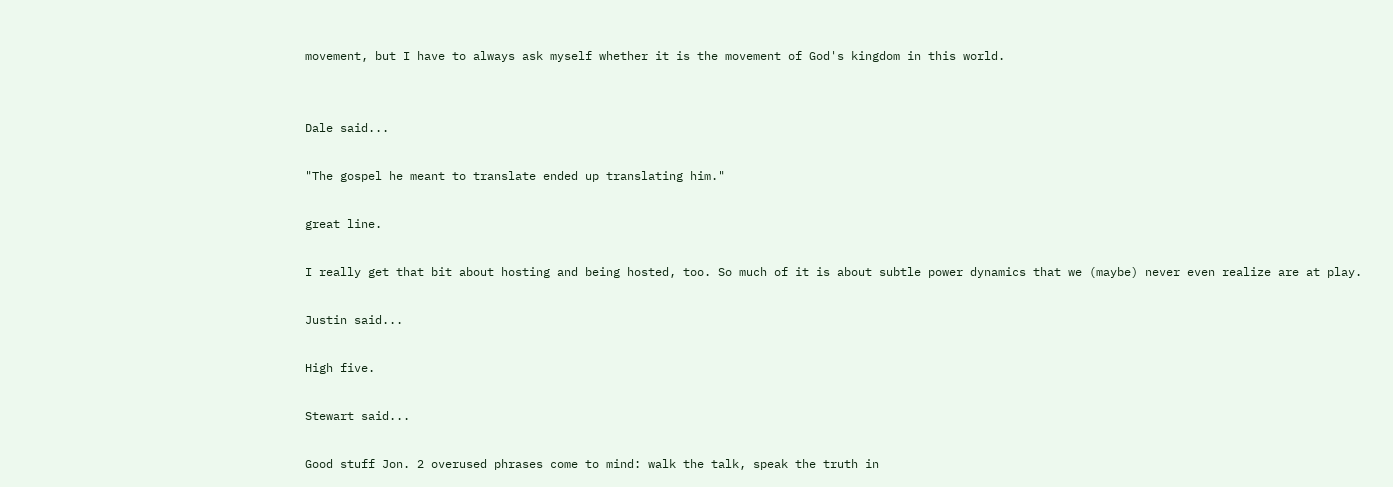movement, but I have to always ask myself whether it is the movement of God's kingdom in this world.


Dale said...

"The gospel he meant to translate ended up translating him."

great line.

I really get that bit about hosting and being hosted, too. So much of it is about subtle power dynamics that we (maybe) never even realize are at play.

Justin said...

High five.

Stewart said...

Good stuff Jon. 2 overused phrases come to mind: walk the talk, speak the truth in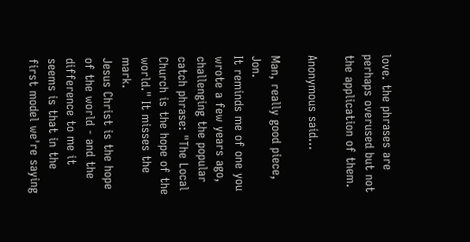love. the phrases are perhaps overused but not the application of them.

Anonymous said...

Man, really good piece, Jon.
It reminds me of one you wrote a few years ago, challenging the popular catch phrase: "The Local Church is the hope of the world." It misses the mark.
Jesus Christ is the hope of the world - and the difference to me it seems is that in the first model we're saying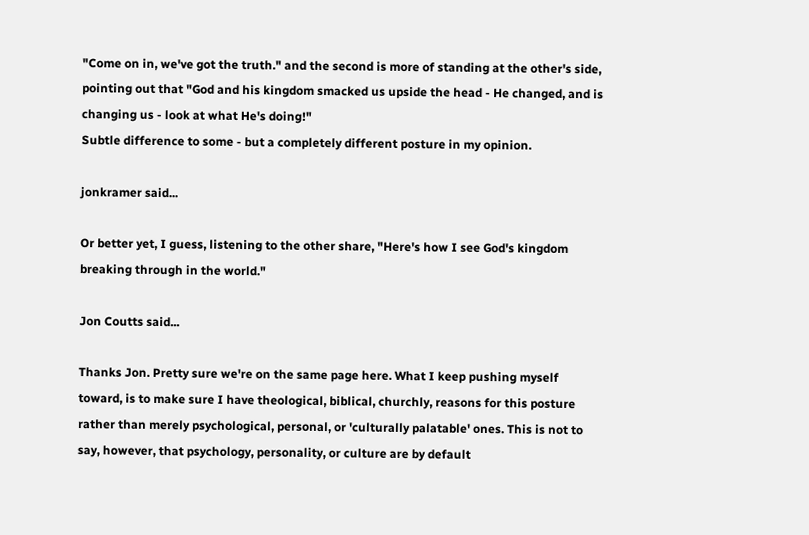"Come on in, we've got the truth." and the second is more of standing at the other's side, pointing out that "God and his kingdom smacked us upside the head - He changed, and is changing us - look at what He's doing!"
Subtle difference to some - but a completely different posture in my opinion.

jonkramer said...

Or better yet, I guess, listening to the other share, "Here's how I see God's kingdom breaking through in the world."

Jon Coutts said...

Thanks Jon. Pretty sure we're on the same page here. What I keep pushing myself toward, is to make sure I have theological, biblical, churchly, reasons for this posture rather than merely psychological, personal, or 'culturally palatable' ones. This is not to say, however, that psychology, personality, or culture are by default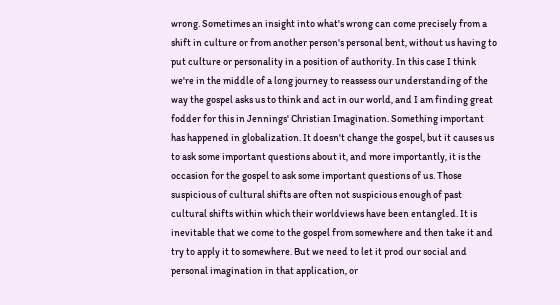wrong. Sometimes an insight into what's wrong can come precisely from a shift in culture or from another person's personal bent, without us having to put culture or personality in a position of authority. In this case I think we're in the middle of a long journey to reassess our understanding of the way the gospel asks us to think and act in our world, and I am finding great fodder for this in Jennings' Christian Imagination. Something important has happened in globalization. It doesn't change the gospel, but it causes us to ask some important questions about it, and more importantly, it is the occasion for the gospel to ask some important questions of us. Those suspicious of cultural shifts are often not suspicious enough of past cultural shifts within which their worldviews have been entangled. It is inevitable that we come to the gospel from somewhere and then take it and try to apply it to somewhere. But we need to let it prod our social and personal imagination in that application, or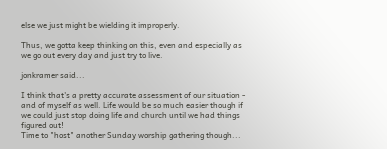else we just might be wielding it improperly.

Thus, we gotta keep thinking on this, even and especially as we go out every day and just try to live.

jonkramer said...

I think that's a pretty accurate assessment of our situation - and of myself as well. Life would be so much easier though if we could just stop doing life and church until we had things figured out!
Time to "host" another Sunday worship gathering though...